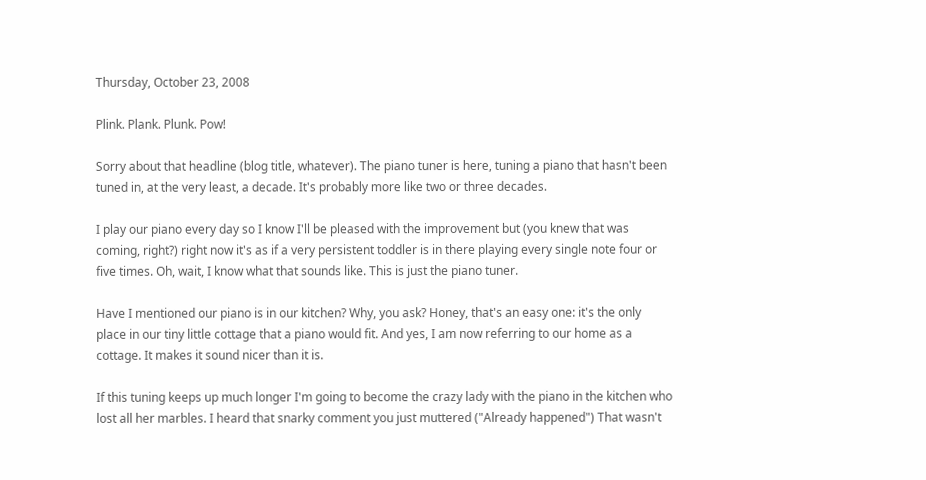Thursday, October 23, 2008

Plink. Plank. Plunk. Pow!

Sorry about that headline (blog title, whatever). The piano tuner is here, tuning a piano that hasn't been tuned in, at the very least, a decade. It's probably more like two or three decades.

I play our piano every day so I know I'll be pleased with the improvement but (you knew that was coming, right?) right now it's as if a very persistent toddler is in there playing every single note four or five times. Oh, wait, I know what that sounds like. This is just the piano tuner.

Have I mentioned our piano is in our kitchen? Why, you ask? Honey, that's an easy one: it's the only place in our tiny little cottage that a piano would fit. And yes, I am now referring to our home as a cottage. It makes it sound nicer than it is.

If this tuning keeps up much longer I'm going to become the crazy lady with the piano in the kitchen who lost all her marbles. I heard that snarky comment you just muttered ("Already happened") That wasn't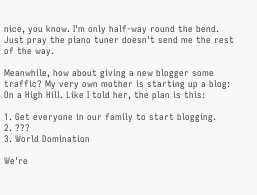nice, you know. I'm only half-way round the bend. Just pray the piano tuner doesn't send me the rest of the way.

Meanwhile, how about giving a new blogger some traffic? My very own mother is starting up a blog: On a High Hill. Like I told her, the plan is this:

1. Get everyone in our family to start blogging.
2. ???
3. World Domination

We're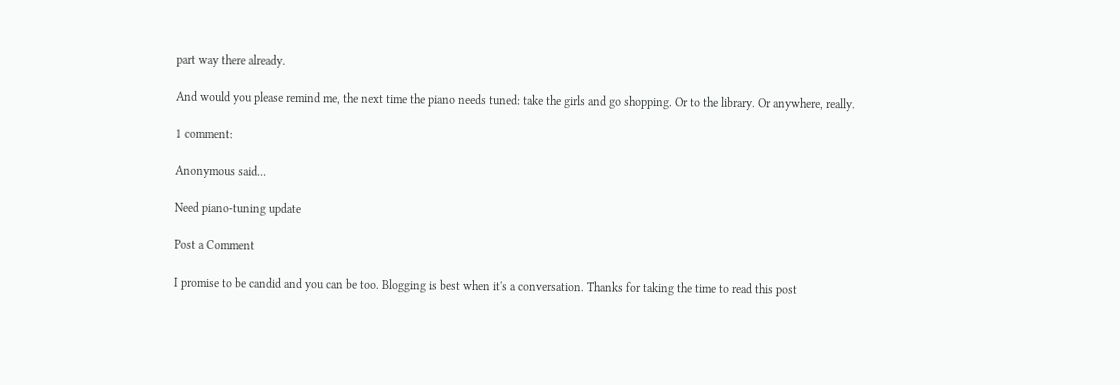part way there already.

And would you please remind me, the next time the piano needs tuned: take the girls and go shopping. Or to the library. Or anywhere, really.

1 comment:

Anonymous said...

Need piano-tuning update

Post a Comment

I promise to be candid and you can be too. Blogging is best when it's a conversation. Thanks for taking the time to read this post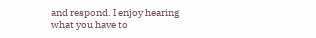and respond. I enjoy hearing what you have to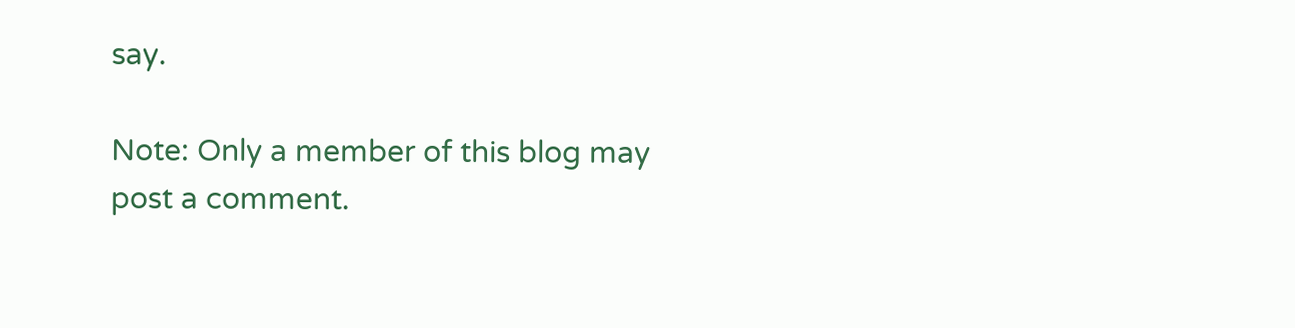say.

Note: Only a member of this blog may post a comment.